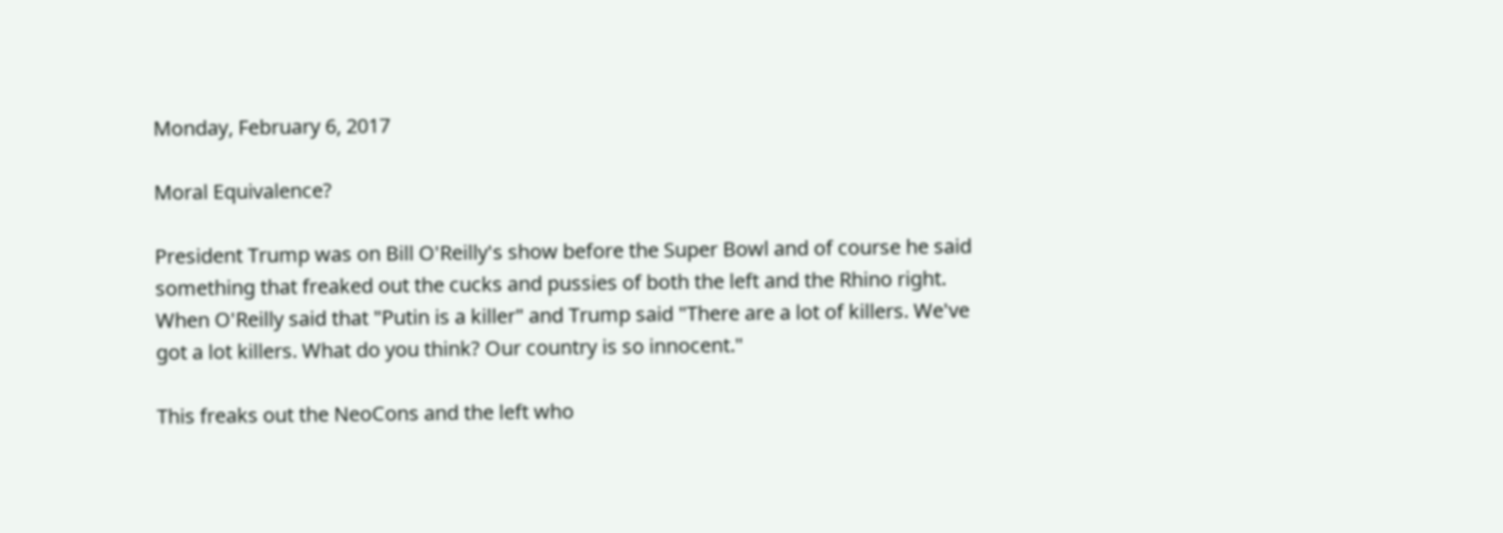Monday, February 6, 2017

Moral Equivalence?

President Trump was on Bill O'Reilly's show before the Super Bowl and of course he said something that freaked out the cucks and pussies of both the left and the Rhino right. When O'Reilly said that "Putin is a killer" and Trump said "There are a lot of killers. We've got a lot killers. What do you think? Our country is so innocent."

This freaks out the NeoCons and the left who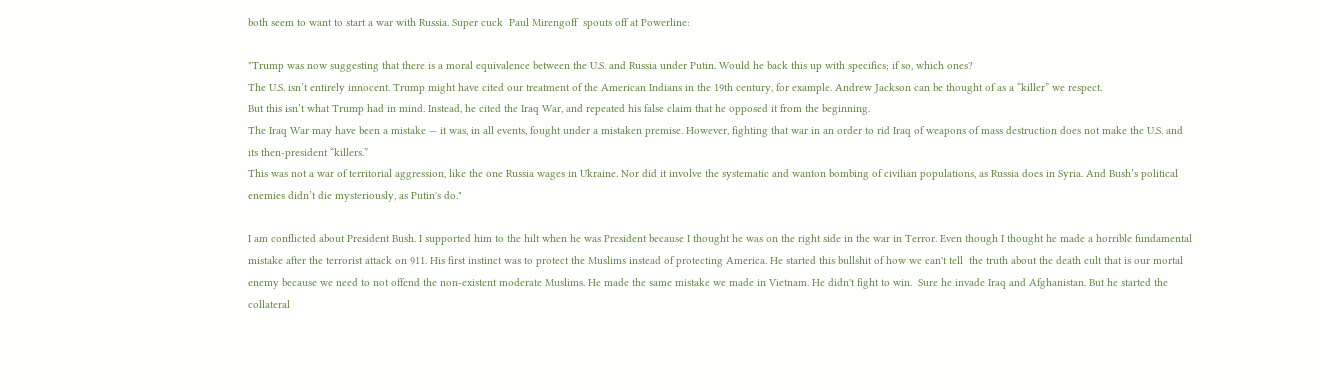both seem to want to start a war with Russia. Super cuck  Paul Mirengoff  spouts off at Powerline:

"Trump was now suggesting that there is a moral equivalence between the U.S. and Russia under Putin. Would he back this up with specifics; if so, which ones?
The U.S. isn’t entirely innocent. Trump might have cited our treatment of the American Indians in the 19th century, for example. Andrew Jackson can be thought of as a “killer” we respect.
But this isn’t what Trump had in mind. Instead, he cited the Iraq War, and repeated his false claim that he opposed it from the beginning.
The Iraq War may have been a mistake — it was, in all events, fought under a mistaken premise. However, fighting that war in an order to rid Iraq of weapons of mass destruction does not make the U.S. and its then-president “killers.”
This was not a war of territorial aggression, like the one Russia wages in Ukraine. Nor did it involve the systematic and wanton bombing of civilian populations, as Russia does in Syria. And Bush’s political enemies didn’t die mysteriously, as Putin's do."

I am conflicted about President Bush. I supported him to the hilt when he was President because I thought he was on the right side in the war in Terror. Even though I thought he made a horrible fundamental mistake after the terrorist attack on 911. His first instinct was to protect the Muslims instead of protecting America. He started this bullshit of how we can't tell  the truth about the death cult that is our mortal enemy because we need to not offend the non-existent moderate Muslims. He made the same mistake we made in Vietnam. He didn't fight to win.  Sure he invade Iraq and Afghanistan. But he started the collateral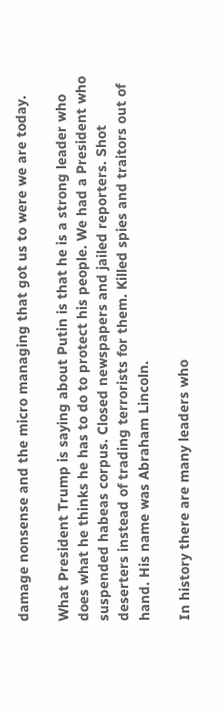damage nonsense and the micro managing that got us to were we are today.

What President Trump is saying about Putin is that he is a strong leader who does what he thinks he has to do to protect his people. We had a President who suspended habeas corpus. Closed newspapers and jailed reporters. Shot deserters instead of trading terrorists for them. Killed spies and traitors out of hand. His name was Abraham Lincoln.

In history there are many leaders who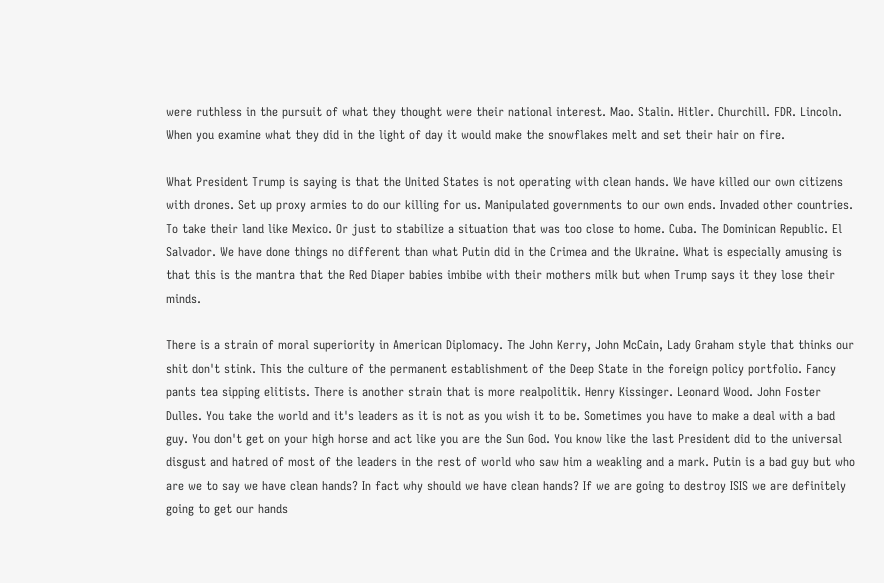were ruthless in the pursuit of what they thought were their national interest. Mao. Stalin. Hitler. Churchill. FDR. Lincoln. When you examine what they did in the light of day it would make the snowflakes melt and set their hair on fire.

What President Trump is saying is that the United States is not operating with clean hands. We have killed our own citizens with drones. Set up proxy armies to do our killing for us. Manipulated governments to our own ends. Invaded other countries. To take their land like Mexico. Or just to stabilize a situation that was too close to home. Cuba. The Dominican Republic. El Salvador. We have done things no different than what Putin did in the Crimea and the Ukraine. What is especially amusing is that this is the mantra that the Red Diaper babies imbibe with their mothers milk but when Trump says it they lose their minds.

There is a strain of moral superiority in American Diplomacy. The John Kerry, John McCain, Lady Graham style that thinks our shit don't stink. This the culture of the permanent establishment of the Deep State in the foreign policy portfolio. Fancy pants tea sipping elitists. There is another strain that is more realpolitik. Henry Kissinger. Leonard Wood. John Foster Dulles. You take the world and it's leaders as it is not as you wish it to be. Sometimes you have to make a deal with a bad guy. You don't get on your high horse and act like you are the Sun God. You know like the last President did to the universal disgust and hatred of most of the leaders in the rest of world who saw him a weakling and a mark. Putin is a bad guy but who are we to say we have clean hands? In fact why should we have clean hands? If we are going to destroy ISIS we are definitely going to get our hands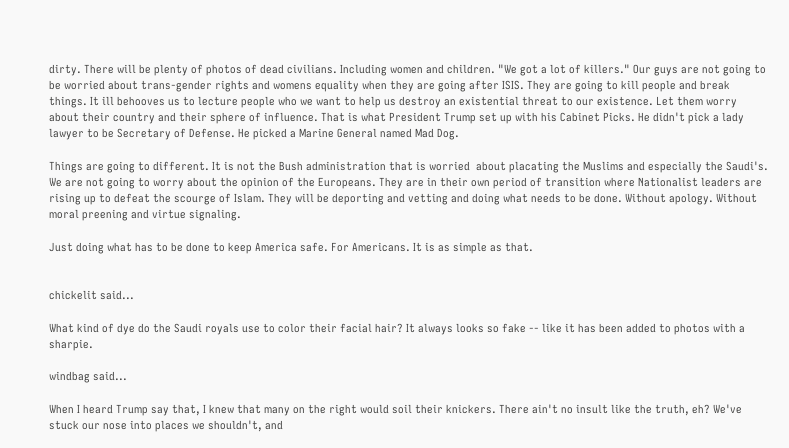dirty. There will be plenty of photos of dead civilians. Including women and children. "We got a lot of killers." Our guys are not going to be worried about trans-gender rights and womens equality when they are going after ISIS. They are going to kill people and break things. It ill behooves us to lecture people who we want to help us destroy an existential threat to our existence. Let them worry about their country and their sphere of influence. That is what President Trump set up with his Cabinet Picks. He didn't pick a lady lawyer to be Secretary of Defense. He picked a Marine General named Mad Dog.

Things are going to different. It is not the Bush administration that is worried  about placating the Muslims and especially the Saudi's. We are not going to worry about the opinion of the Europeans. They are in their own period of transition where Nationalist leaders are rising up to defeat the scourge of Islam. They will be deporting and vetting and doing what needs to be done. Without apology. Without moral preening and virtue signaling.

Just doing what has to be done to keep America safe. For Americans. It is as simple as that.


chickelit said...

What kind of dye do the Saudi royals use to color their facial hair? It always looks so fake -- like it has been added to photos with a sharpie.

windbag said...

When I heard Trump say that, I knew that many on the right would soil their knickers. There ain't no insult like the truth, eh? We've stuck our nose into places we shouldn't, and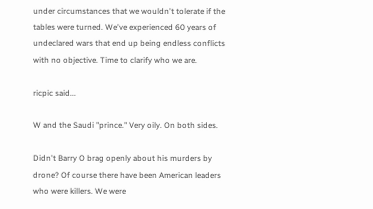under circumstances that we wouldn't tolerate if the tables were turned. We've experienced 60 years of undeclared wars that end up being endless conflicts with no objective. Time to clarify who we are.

ricpic said...

W and the Saudi "prince." Very oily. On both sides.

Didn't Barry O brag openly about his murders by drone? Of course there have been American leaders who were killers. We were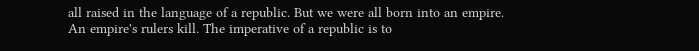all raised in the language of a republic. But we were all born into an empire. An empire's rulers kill. The imperative of a republic is to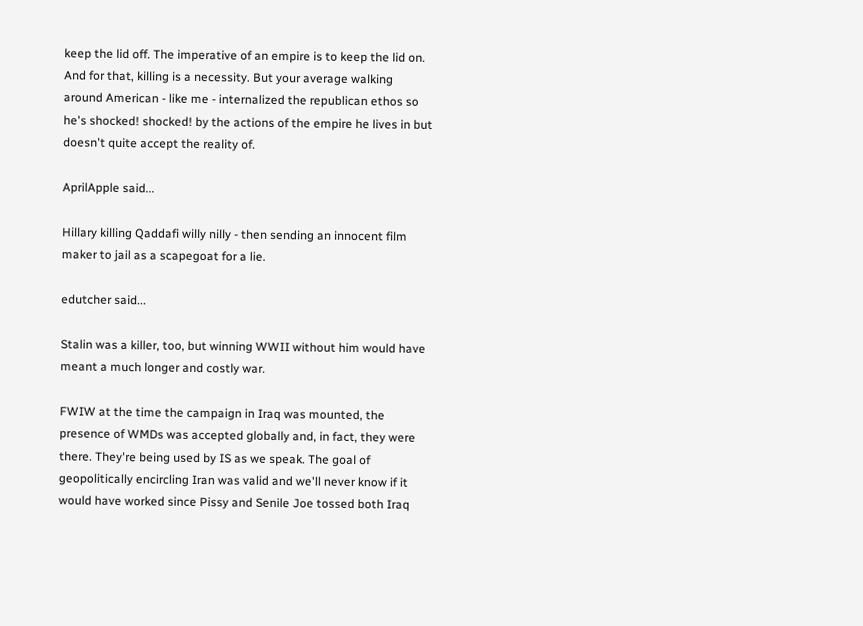keep the lid off. The imperative of an empire is to keep the lid on. And for that, killing is a necessity. But your average walking around American - like me - internalized the republican ethos so he's shocked! shocked! by the actions of the empire he lives in but doesn't quite accept the reality of.

AprilApple said...

Hillary killing Qaddafi willy nilly - then sending an innocent film maker to jail as a scapegoat for a lie.

edutcher said...

Stalin was a killer, too, but winning WWII without him would have meant a much longer and costly war.

FWIW at the time the campaign in Iraq was mounted, the presence of WMDs was accepted globally and, in fact, they were there. They're being used by IS as we speak. The goal of geopolitically encircling Iran was valid and we'll never know if it would have worked since Pissy and Senile Joe tossed both Iraq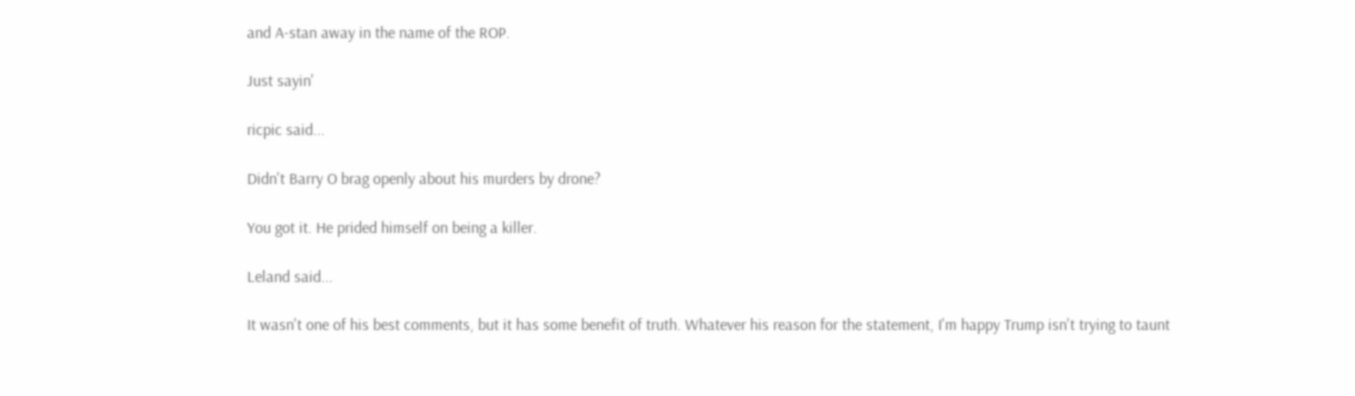and A-stan away in the name of the ROP.

Just sayin'

ricpic said...

Didn't Barry O brag openly about his murders by drone?

You got it. He prided himself on being a killer.

Leland said...

It wasn't one of his best comments, but it has some benefit of truth. Whatever his reason for the statement, I'm happy Trump isn't trying to taunt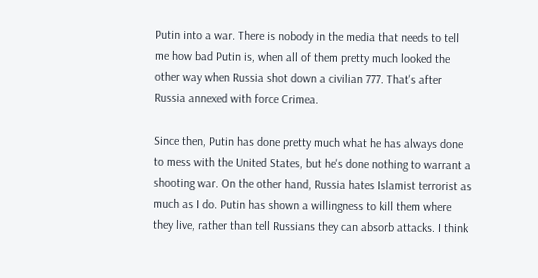Putin into a war. There is nobody in the media that needs to tell me how bad Putin is, when all of them pretty much looked the other way when Russia shot down a civilian 777. That's after Russia annexed with force Crimea.

Since then, Putin has done pretty much what he has always done to mess with the United States, but he's done nothing to warrant a shooting war. On the other hand, Russia hates Islamist terrorist as much as I do. Putin has shown a willingness to kill them where they live, rather than tell Russians they can absorb attacks. I think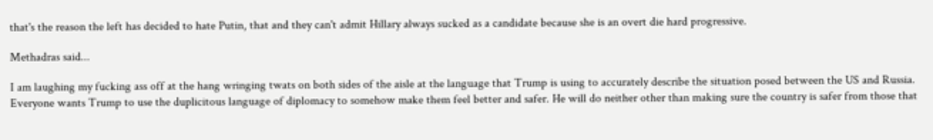that's the reason the left has decided to hate Putin, that and they can't admit Hillary always sucked as a candidate because she is an overt die hard progressive.

Methadras said...

I am laughing my fucking ass off at the hang wringing twats on both sides of the aisle at the language that Trump is using to accurately describe the situation posed between the US and Russia. Everyone wants Trump to use the duplicitous language of diplomacy to somehow make them feel better and safer. He will do neither other than making sure the country is safer from those that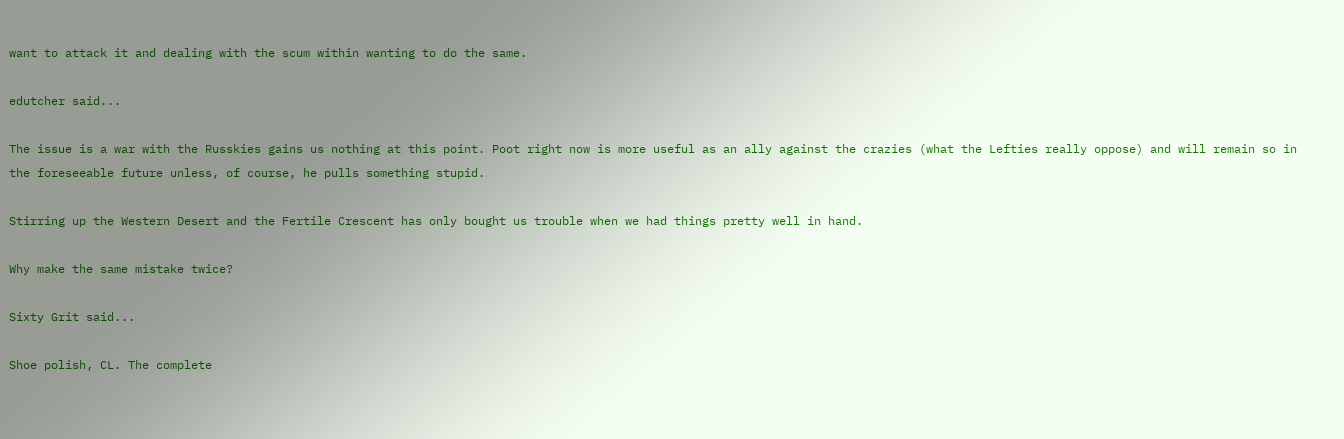want to attack it and dealing with the scum within wanting to do the same.

edutcher said...

The issue is a war with the Russkies gains us nothing at this point. Poot right now is more useful as an ally against the crazies (what the Lefties really oppose) and will remain so in the foreseeable future unless, of course, he pulls something stupid.

Stirring up the Western Desert and the Fertile Crescent has only bought us trouble when we had things pretty well in hand.

Why make the same mistake twice?

Sixty Grit said...

Shoe polish, CL. The complete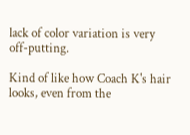lack of color variation is very off-putting.

Kind of like how Coach K's hair looks, even from the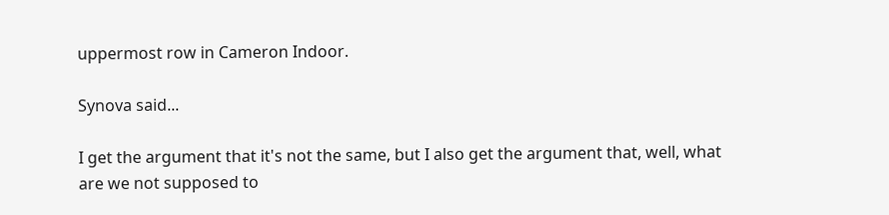uppermost row in Cameron Indoor.

Synova said...

I get the argument that it's not the same, but I also get the argument that, well, what are we not supposed to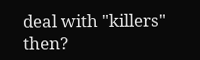deal with "killers" then?